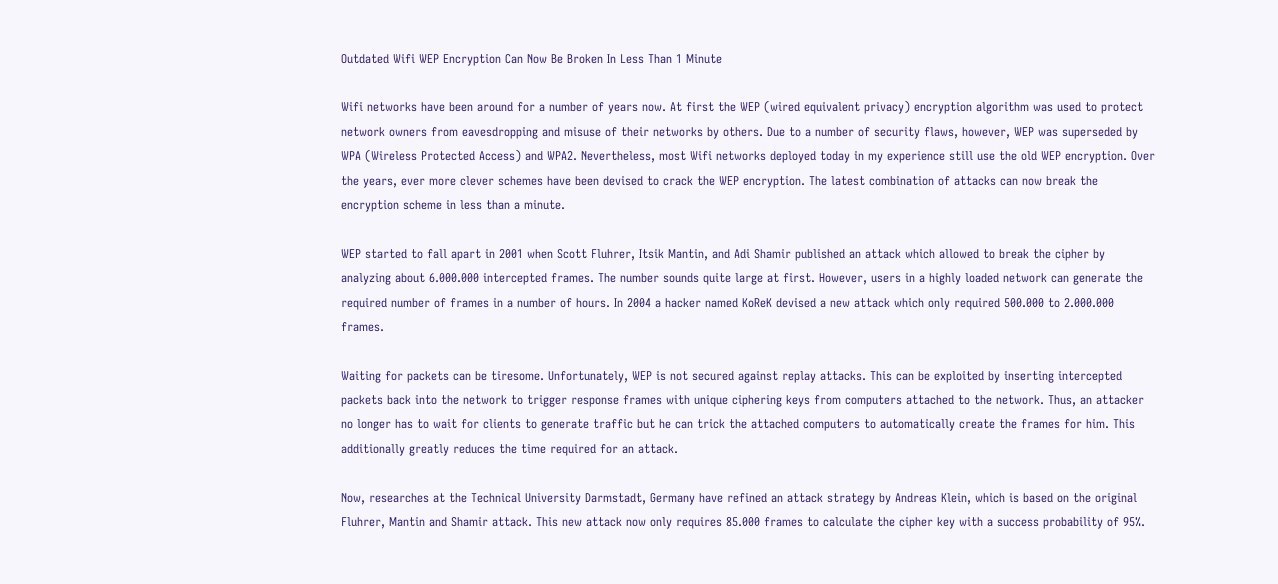Outdated Wifi WEP Encryption Can Now Be Broken In Less Than 1 Minute

Wifi networks have been around for a number of years now. At first the WEP (wired equivalent privacy) encryption algorithm was used to protect network owners from eavesdropping and misuse of their networks by others. Due to a number of security flaws, however, WEP was superseded by WPA (Wireless Protected Access) and WPA2. Nevertheless, most Wifi networks deployed today in my experience still use the old WEP encryption. Over the years, ever more clever schemes have been devised to crack the WEP encryption. The latest combination of attacks can now break the encryption scheme in less than a minute.

WEP started to fall apart in 2001 when Scott Fluhrer, Itsik Mantin, and Adi Shamir published an attack which allowed to break the cipher by analyzing about 6.000.000 intercepted frames. The number sounds quite large at first. However, users in a highly loaded network can generate the required number of frames in a number of hours. In 2004 a hacker named KoReK devised a new attack which only required 500.000 to 2.000.000 frames.

Waiting for packets can be tiresome. Unfortunately, WEP is not secured against replay attacks. This can be exploited by inserting intercepted packets back into the network to trigger response frames with unique ciphering keys from computers attached to the network. Thus, an attacker no longer has to wait for clients to generate traffic but he can trick the attached computers to automatically create the frames for him. This additionally greatly reduces the time required for an attack.

Now, researches at the Technical University Darmstadt, Germany have refined an attack strategy by Andreas Klein, which is based on the original Fluhrer, Mantin and Shamir attack. This new attack now only requires 85.000 frames to calculate the cipher key with a success probability of 95%.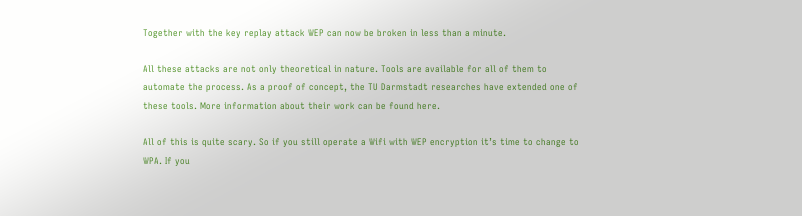Together with the key replay attack WEP can now be broken in less than a minute.

All these attacks are not only theoretical in nature. Tools are available for all of them to automate the process. As a proof of concept, the TU Darmstadt researches have extended one of these tools. More information about their work can be found here.

All of this is quite scary. So if you still operate a Wifi with WEP encryption it’s time to change to WPA. If you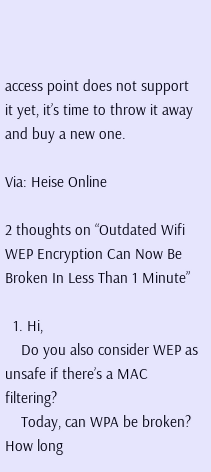access point does not support it yet, it’s time to throw it away and buy a new one.

Via: Heise Online

2 thoughts on “Outdated Wifi WEP Encryption Can Now Be Broken In Less Than 1 Minute”

  1. Hi,
    Do you also consider WEP as unsafe if there’s a MAC filtering?
    Today, can WPA be broken? How long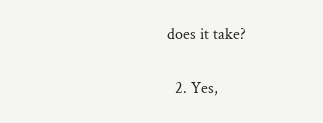does it take?

  2. Yes,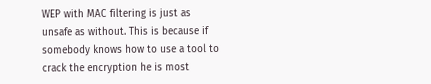WEP with MAC filtering is just as unsafe as without. This is because if somebody knows how to use a tool to crack the encryption he is most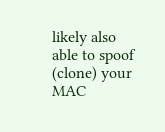likely also able to spoof (clone) your MAC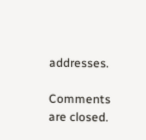addresses.

Comments are closed.